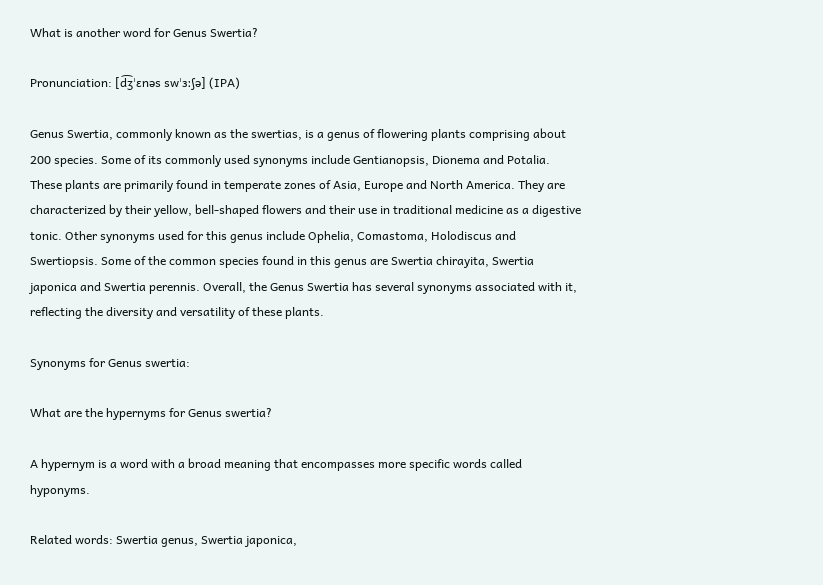What is another word for Genus Swertia?

Pronunciation: [d͡ʒˈɛnəs swˈɜːʃə] (IPA)

Genus Swertia, commonly known as the swertias, is a genus of flowering plants comprising about 200 species. Some of its commonly used synonyms include Gentianopsis, Dionema and Potalia. These plants are primarily found in temperate zones of Asia, Europe and North America. They are characterized by their yellow, bell-shaped flowers and their use in traditional medicine as a digestive tonic. Other synonyms used for this genus include Ophelia, Comastoma, Holodiscus and Swertiopsis. Some of the common species found in this genus are Swertia chirayita, Swertia japonica and Swertia perennis. Overall, the Genus Swertia has several synonyms associated with it, reflecting the diversity and versatility of these plants.

Synonyms for Genus swertia:

What are the hypernyms for Genus swertia?

A hypernym is a word with a broad meaning that encompasses more specific words called hyponyms.

Related words: Swertia genus, Swertia japonica,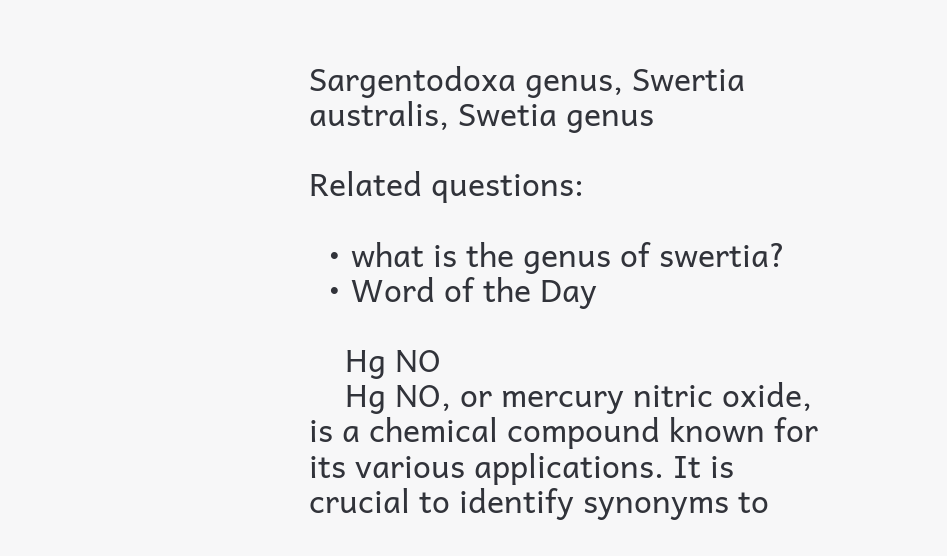Sargentodoxa genus, Swertia australis, Swetia genus

Related questions:

  • what is the genus of swertia?
  • Word of the Day

    Hg NO
    Hg NO, or mercury nitric oxide, is a chemical compound known for its various applications. It is crucial to identify synonyms to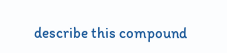describe this compound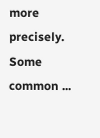more precisely. Some common ...